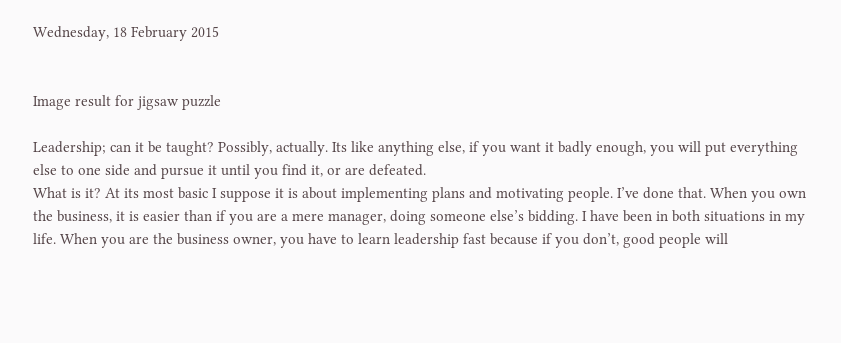Wednesday, 18 February 2015


Image result for jigsaw puzzle

Leadership; can it be taught? Possibly, actually. Its like anything else, if you want it badly enough, you will put everything else to one side and pursue it until you find it, or are defeated.
What is it? At its most basic I suppose it is about implementing plans and motivating people. I’ve done that. When you own the business, it is easier than if you are a mere manager, doing someone else’s bidding. I have been in both situations in my life. When you are the business owner, you have to learn leadership fast because if you don’t, good people will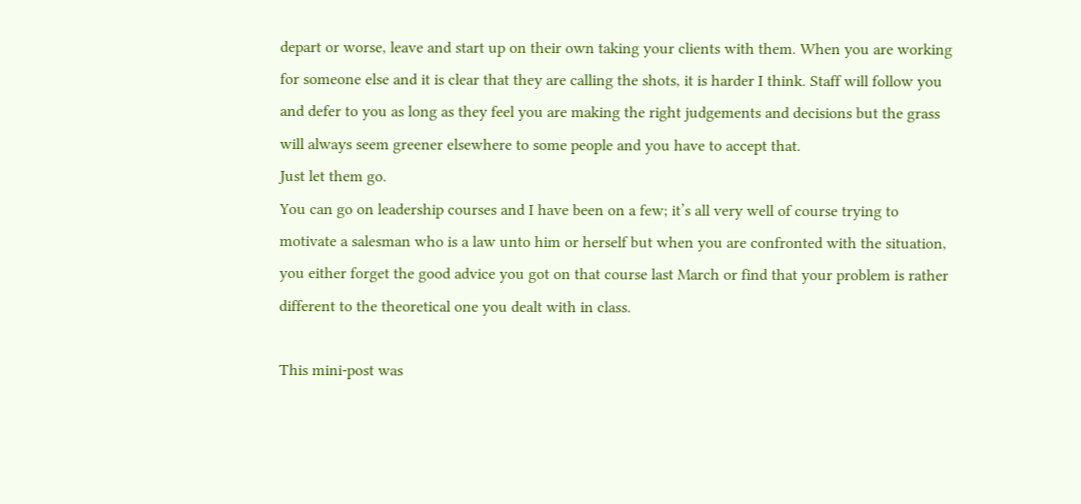depart or worse, leave and start up on their own taking your clients with them. When you are working for someone else and it is clear that they are calling the shots, it is harder I think. Staff will follow you and defer to you as long as they feel you are making the right judgements and decisions but the grass will always seem greener elsewhere to some people and you have to accept that.
Just let them go.
You can go on leadership courses and I have been on a few; it’s all very well of course trying to motivate a salesman who is a law unto him or herself but when you are confronted with the situation, you either forget the good advice you got on that course last March or find that your problem is rather different to the theoretical one you dealt with in class.

This mini-post was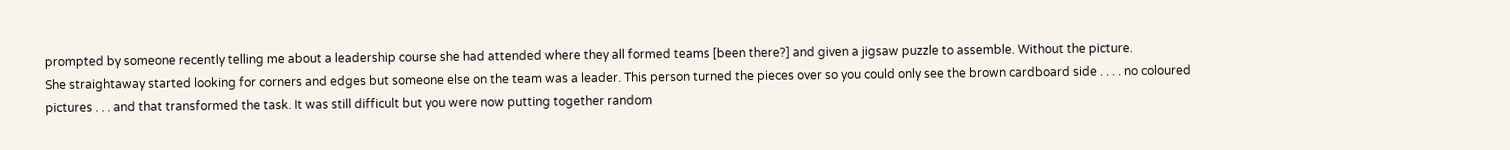prompted by someone recently telling me about a leadership course she had attended where they all formed teams [been there?] and given a jigsaw puzzle to assemble. Without the picture.
She straightaway started looking for corners and edges but someone else on the team was a leader. This person turned the pieces over so you could only see the brown cardboard side . . . . no coloured pictures . . . and that transformed the task. It was still difficult but you were now putting together random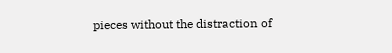pieces without the distraction of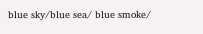blue sky/blue sea/ blue smoke/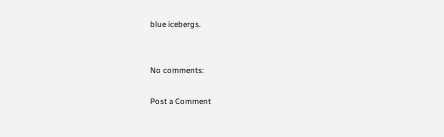blue icebergs.


No comments:

Post a Comment